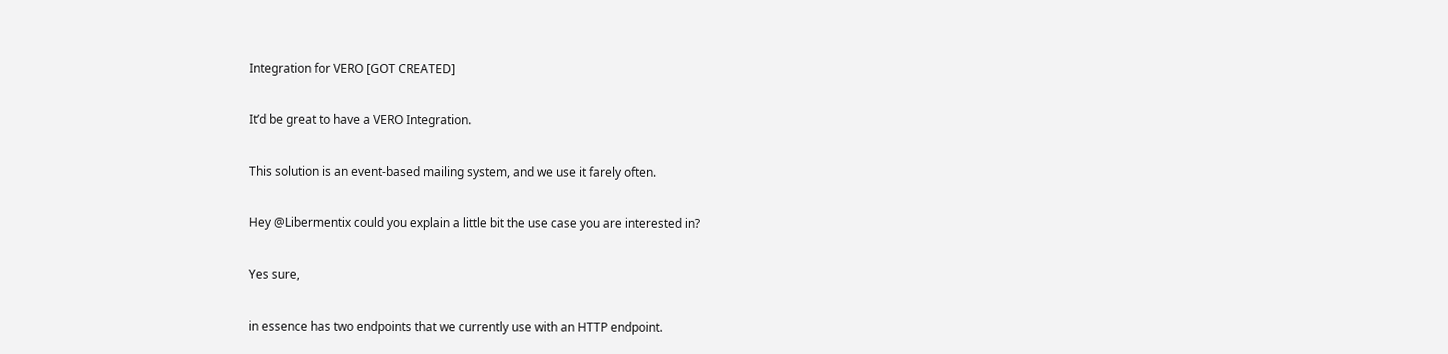Integration for VERO [GOT CREATED]

It’d be great to have a VERO Integration.

This solution is an event-based mailing system, and we use it farely often.

Hey @Libermentix could you explain a little bit the use case you are interested in?

Yes sure,

in essence has two endpoints that we currently use with an HTTP endpoint.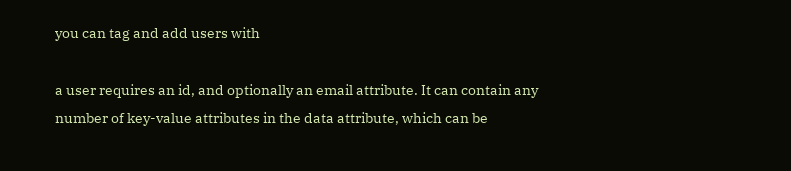you can tag and add users with

a user requires an id, and optionally an email attribute. It can contain any number of key-value attributes in the data attribute, which can be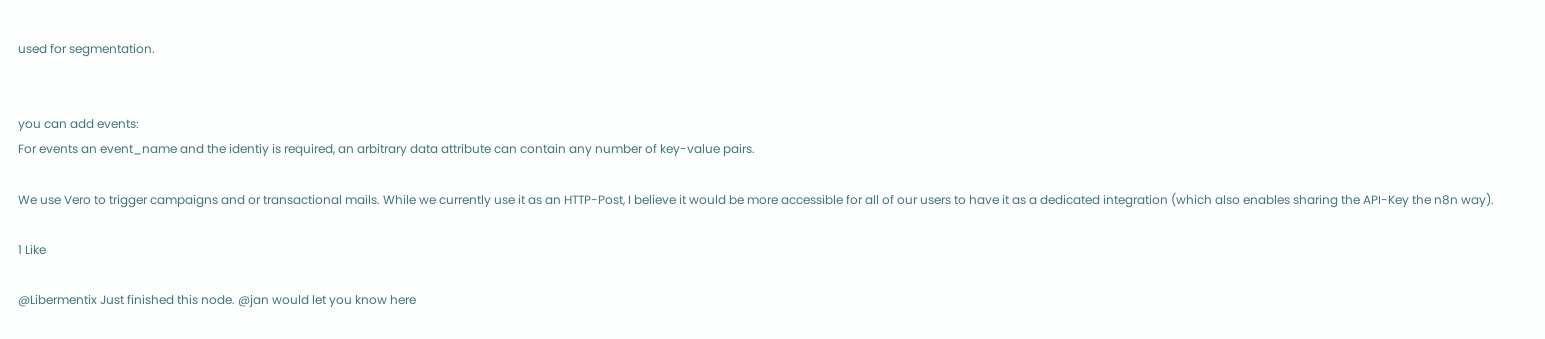used for segmentation.


you can add events:
For events an event_name and the identiy is required, an arbitrary data attribute can contain any number of key-value pairs.

We use Vero to trigger campaigns and or transactional mails. While we currently use it as an HTTP-Post, I believe it would be more accessible for all of our users to have it as a dedicated integration (which also enables sharing the API-Key the n8n way).

1 Like

@Libermentix Just finished this node. @jan would let you know here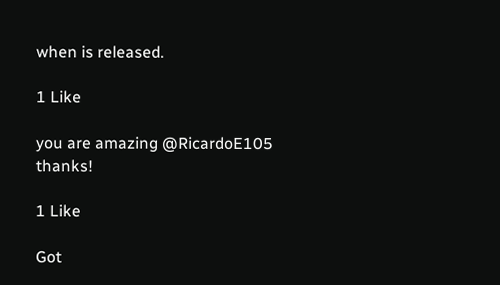when is released.

1 Like

you are amazing @RicardoE105 thanks!

1 Like

Got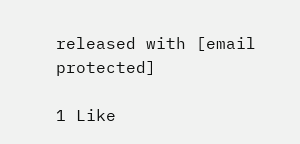released with [email protected]

1 Like